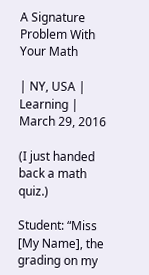A Signature Problem With Your Math

| NY, USA | Learning | March 29, 2016

(I just handed back a math quiz.)

Student: “Miss [My Name], the grading on my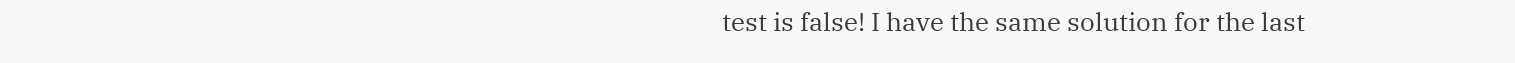test is false! I have the same solution for the last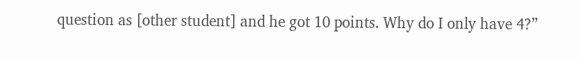question as [other student] and he got 10 points. Why do I only have 4?”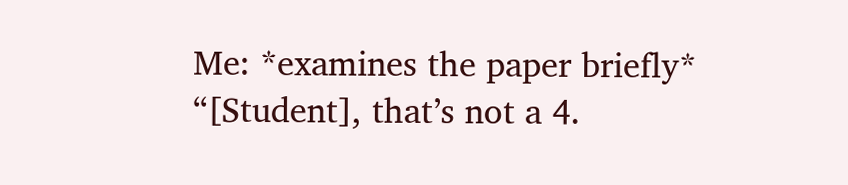Me: *examines the paper briefly* “[Student], that’s not a 4.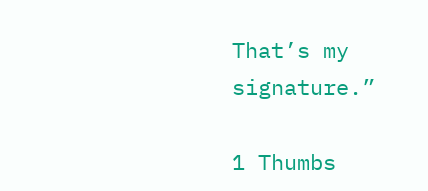That’s my signature.”

1 Thumbs